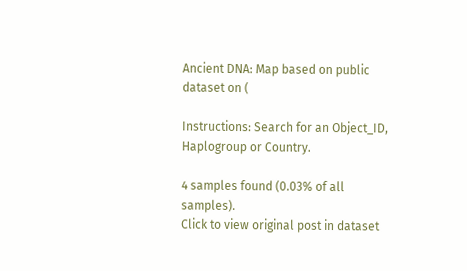Ancient DNA: Map based on public dataset on (

Instructions: Search for an Object_ID, Haplogroup or Country.

4 samples found (0.03% of all samples).
Click to view original post in dataset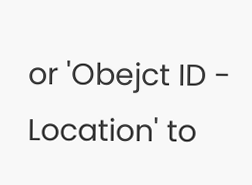or 'Obejct ID - Location' to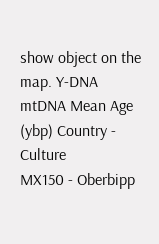show object on the map. Y-DNA mtDNA Mean Age (ybp) Country - Culture
MX150 - Oberbipp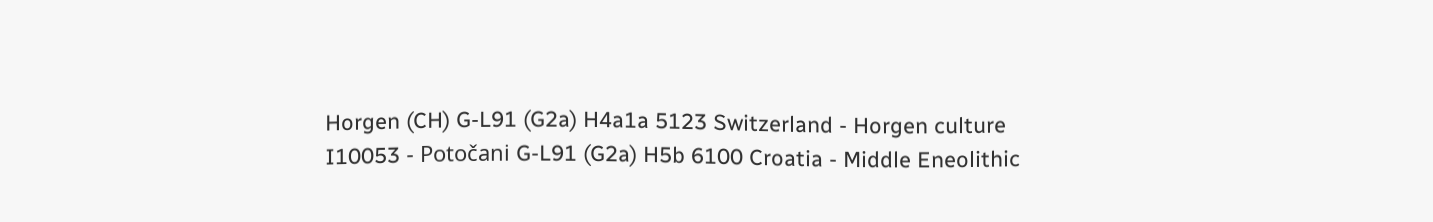Horgen (CH) G-L91 (G2a) H4a1a 5123 Switzerland - Horgen culture
I10053 - Potočani G-L91 (G2a) H5b 6100 Croatia - Middle Eneolithic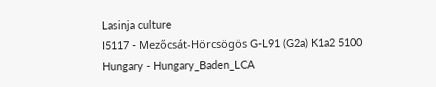Lasinja culture
I5117 - Mezőcsát-Hörcsögös G-L91 (G2a) K1a2 5100 Hungary - Hungary_Baden_LCA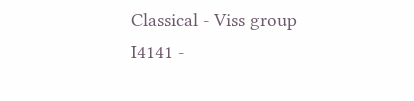Classical - Viss group
I4141 -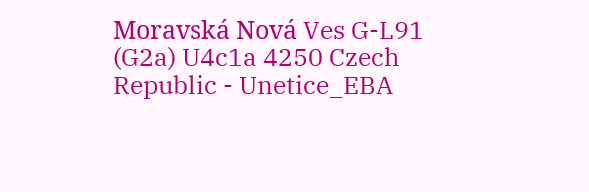Moravská Nová Ves G-L91 (G2a) U4c1a 4250 Czech Republic - Unetice_EBA